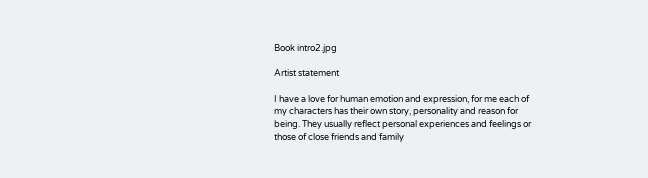Book intro2.jpg

Artist statement

I have a love for human emotion and expression, for me each of my characters has their own story, personality and reason for being. They usually reflect personal experiences and feelings or those of close friends and family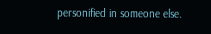personified in someone else.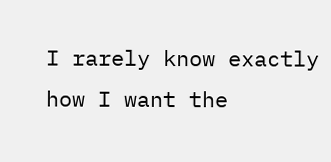I rarely know exactly how I want the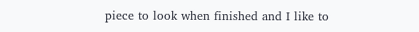piece to look when finished and I like to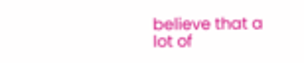believe that a lot of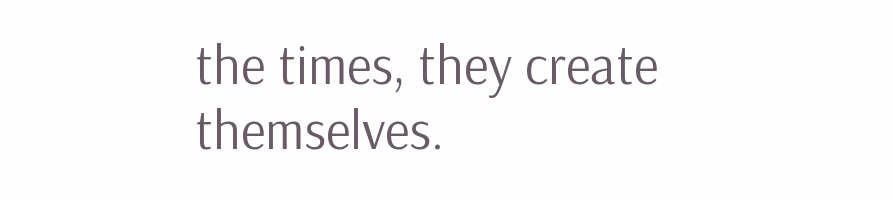the times, they create themselves.